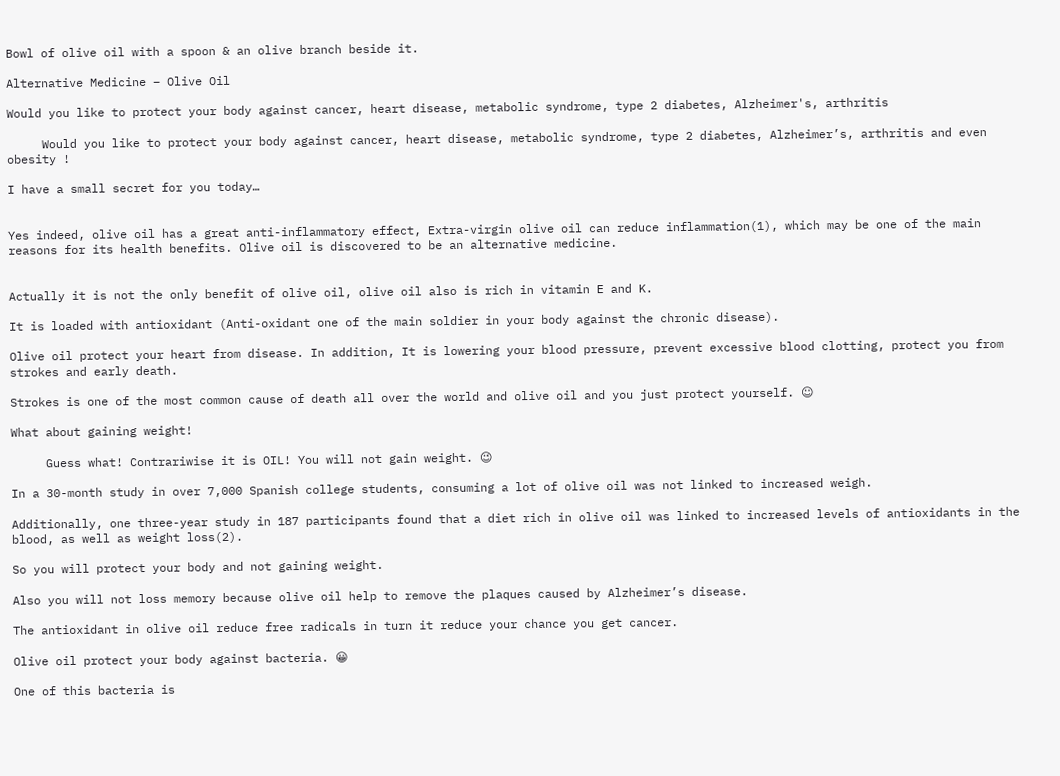Bowl of olive oil with a spoon & an olive branch beside it.

Alternative Medicine – Olive Oil

Would you like to protect your body against cancer, heart disease, metabolic syndrome, type 2 diabetes, Alzheimer's, arthritis

     Would you like to protect your body against cancer, heart disease, metabolic syndrome, type 2 diabetes, Alzheimer’s, arthritis and even obesity !

I have a small secret for you today…


Yes indeed, olive oil has a great anti-inflammatory effect, Extra-virgin olive oil can reduce inflammation(1), which may be one of the main reasons for its health benefits. Olive oil is discovered to be an alternative medicine.


Actually it is not the only benefit of olive oil, olive oil also is rich in vitamin E and K.

It is loaded with antioxidant (Anti-oxidant one of the main soldier in your body against the chronic disease).

Olive oil protect your heart from disease. In addition, It is lowering your blood pressure, prevent excessive blood clotting, protect you from strokes and early death.

Strokes is one of the most common cause of death all over the world and olive oil and you just protect yourself. ☺

What about gaining weight!

     Guess what! Contrariwise it is OIL! You will not gain weight. 😉

In a 30-month study in over 7,000 Spanish college students, consuming a lot of olive oil was not linked to increased weigh.

Additionally, one three-year study in 187 participants found that a diet rich in olive oil was linked to increased levels of antioxidants in the blood, as well as weight loss(2).

So you will protect your body and not gaining weight.

Also you will not loss memory because olive oil help to remove the plaques caused by Alzheimer’s disease.

The antioxidant in olive oil reduce free radicals in turn it reduce your chance you get cancer.

Olive oil protect your body against bacteria. 😀

One of this bacteria is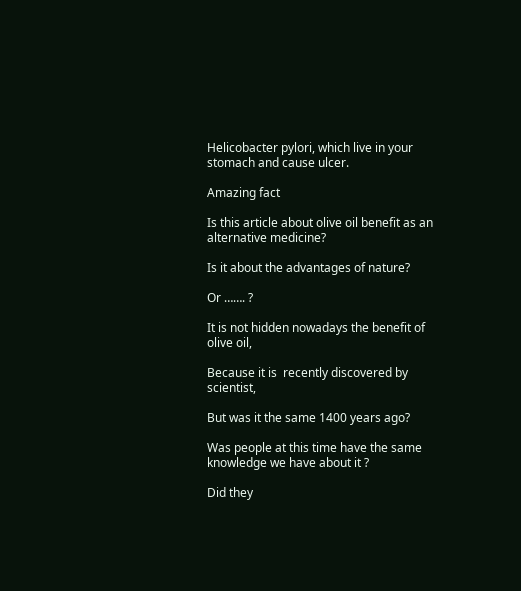Helicobacter pylori, which live in your stomach and cause ulcer.

Amazing fact

Is this article about olive oil benefit as an alternative medicine?

Is it about the advantages of nature?

Or ……. ?

It is not hidden nowadays the benefit of olive oil,

Because it is  recently discovered by scientist,

But was it the same 1400 years ago?

Was people at this time have the same knowledge we have about it ?

Did they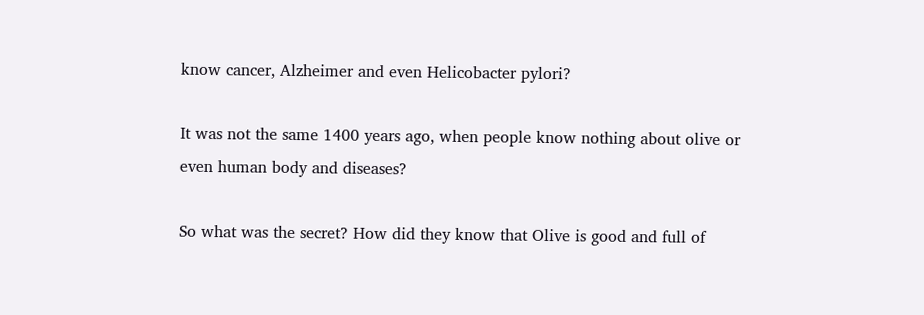know cancer, Alzheimer and even Helicobacter pylori?

It was not the same 1400 years ago, when people know nothing about olive or even human body and diseases?

So what was the secret? How did they know that Olive is good and full of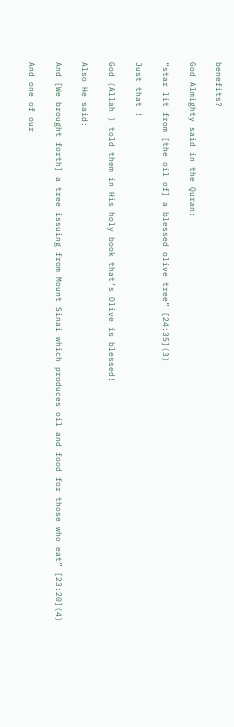benefits?

God Almighty said in the Quran:

“star lit from [the oil of] a blessed olive tree” [24:35](3)

Just that !

God (Allah ) told them in His holy book that’s Olive is blessed!

Also He said:

And [We brought forth] a tree issuing from Mount Sinai which produces oil and food for those who eat” [23:20](4)

And one of our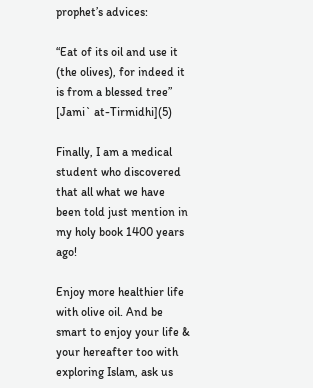prophet’s advices:

“Eat of its oil and use it (the olives), for indeed it is from a blessed tree” [Jami` at-Tirmidhi](5)

Finally, I am a medical student who discovered that all what we have been told just mention in my holy book 1400 years ago!

Enjoy more healthier life with olive oil. And be smart to enjoy your life & your hereafter too with exploring Islam, ask us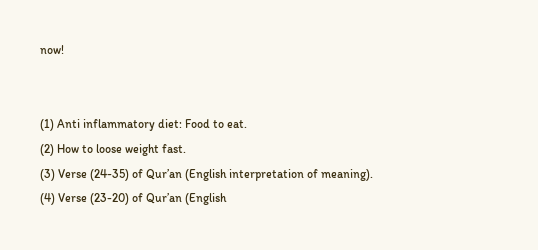now!


(1) Anti inflammatory diet: Food to eat.
(2) How to loose weight fast.
(3) Verse (24-35) of Qur’an (English interpretation of meaning).
(4) Verse (23-20) of Qur’an (English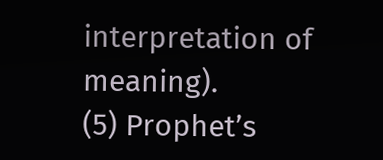interpretation of meaning).
(5) Prophet’s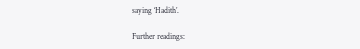saying ‘Hadith’.

Further readings: